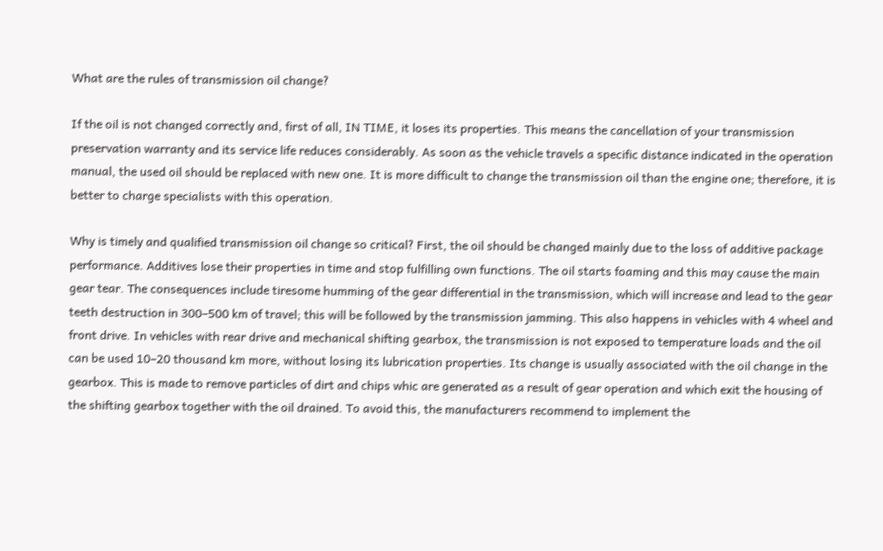What are the rules of transmission oil change?

If the oil is not changed correctly and, first of all, IN TIME, it loses its properties. This means the cancellation of your transmission preservation warranty and its service life reduces considerably. As soon as the vehicle travels a specific distance indicated in the operation manual, the used oil should be replaced with new one. It is more difficult to change the transmission oil than the engine one; therefore, it is better to charge specialists with this operation.

Why is timely and qualified transmission oil change so critical? First, the oil should be changed mainly due to the loss of additive package performance. Additives lose their properties in time and stop fulfilling own functions. The oil starts foaming and this may cause the main gear tear. The consequences include tiresome humming of the gear differential in the transmission, which will increase and lead to the gear teeth destruction in 300–500 km of travel; this will be followed by the transmission jamming. This also happens in vehicles with 4 wheel and front drive. In vehicles with rear drive and mechanical shifting gearbox, the transmission is not exposed to temperature loads and the oil can be used 10–20 thousand km more, without losing its lubrication properties. Its change is usually associated with the oil change in the gearbox. This is made to remove particles of dirt and chips whic are generated as a result of gear operation and which exit the housing of the shifting gearbox together with the oil drained. To avoid this, the manufacturers recommend to implement the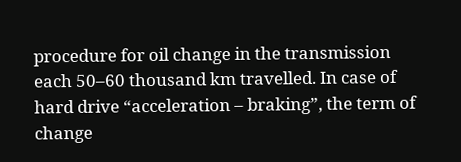procedure for oil change in the transmission each 50–60 thousand km travelled. In case of hard drive “acceleration – braking”, the term of change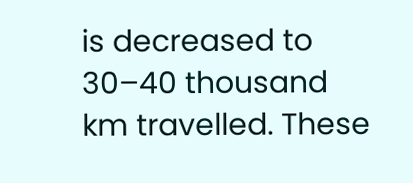is decreased to 30–40 thousand km travelled. These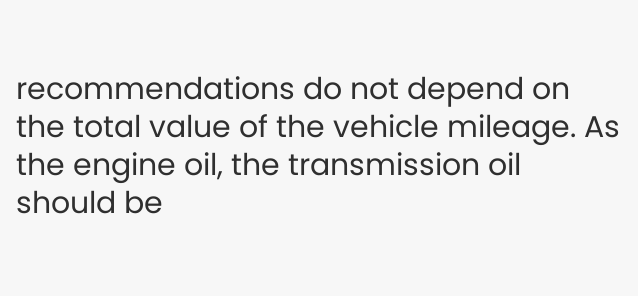recommendations do not depend on the total value of the vehicle mileage. As the engine oil, the transmission oil should be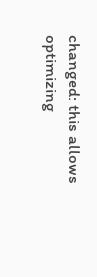changed: this allows optimizing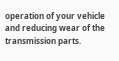operation of your vehicle and reducing wear of the transmission parts.